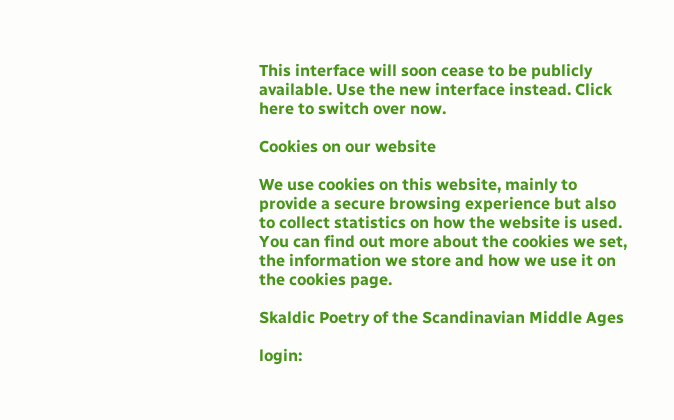This interface will soon cease to be publicly available. Use the new interface instead. Click here to switch over now.

Cookies on our website

We use cookies on this website, mainly to provide a secure browsing experience but also to collect statistics on how the website is used. You can find out more about the cookies we set, the information we store and how we use it on the cookies page.

Skaldic Poetry of the Scandinavian Middle Ages

login: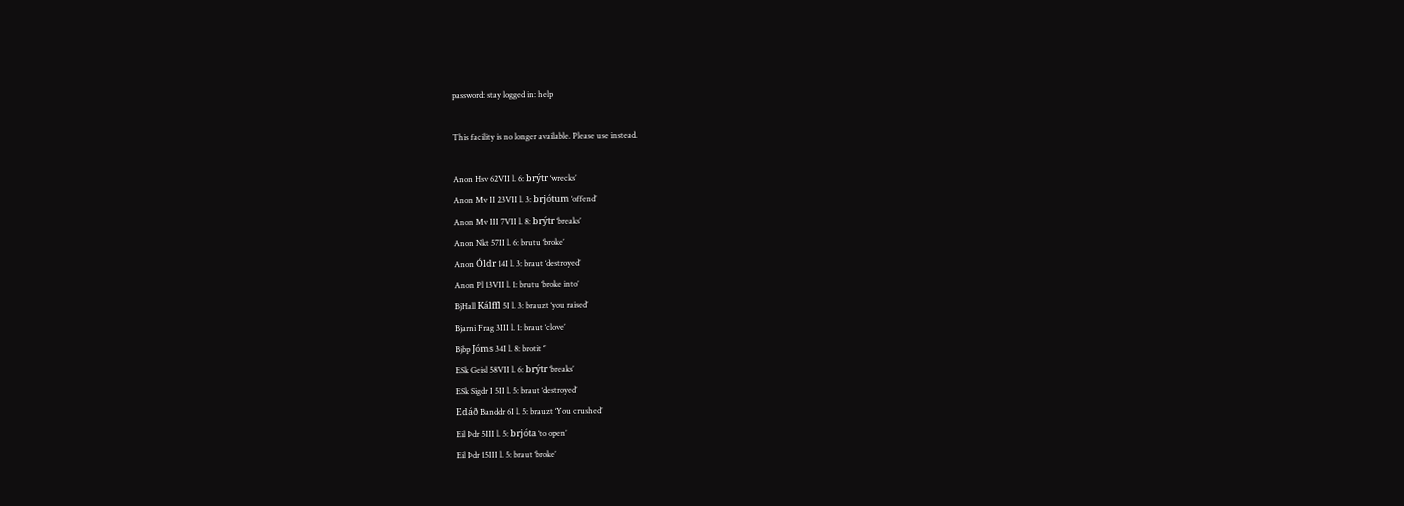password: stay logged in: help

This facility is no longer available. Please use instead.

Anon Hsv 62VII l. 6: brýtr ‘wrecks’
Anon Mv II 23VII l. 3: brjótum ‘offend’
Anon Mv III 7VII l. 8: brýtr ‘breaks’
Anon Nkt 57II l. 6: brutu ‘broke’
Anon Óldr 14I l. 3: braut ‘destroyed’
Anon Pl 13VII l. 1: brutu ‘broke into’
BjHall Kálffl 5I l. 3: brauzt ‘you raised’
Bjarni Frag 3III l. 1: braut ‘clove’
Bjbp Jóms 34I l. 8: brotit ‘’
ESk Geisl 58VII l. 6: brýtr ‘breaks’
ESk Sigdr I 5II l. 5: braut ‘destroyed’
Edáð Banddr 6I l. 5: brauzt ‘You crushed’
Eil Þdr 5III l. 5: brjóta ‘to open’
Eil Þdr 15III l. 5: braut ‘broke’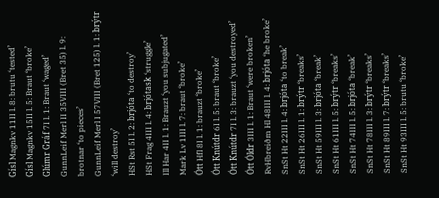Gísl Magnkv 11II l. 8: brutu ‘tested’
Gísl Magnkv 15II l. 5: Braut ‘broke’
Glúmr Gráf 7I l. 1: Braut ‘waged’
GunnLeif Merl II 35VIII (Bret 35) l. 9: brotnar ‘to pieces’
GunnLeif Merl I 57VIII (Bret 125) l. 1: brýtr ‘will destroy’
HSt Rst 5I l. 2: brjóta ‘to destroy’
HSt Frag 4III l. 4: brjótask ‘struggle’
Ill Har 4II l. 1: Brauzt ‘you subjugated’
Mark Lv 1III l. 7: braut ‘broke’
Ótt Hfl 8I l. 1: brauzt ‘broke’
Ótt Knútdr 6I l. 5: braut ‘broke’
Ótt Knútdr 7I l. 3: brauzt ‘you destroyed’
Ótt Óldr 3III l. 1: Braut ‘were broken’
RvHbreiðm Hl 48III l. 4: brjóta ‘he broke’
SnSt Ht 22III l. 4: brjóta ‘to break’
SnSt Ht 26III l. 1: brýtr ‘breaks’
SnSt Ht 59III l. 3: brjóta ‘break’
SnSt Ht 61III l. 5: brýtr ‘breaks’
SnSt Ht 74III l. 5: brjóta ‘break’
SnSt Ht 78III l. 3: brýtr ‘breaks’
SnSt Ht 89III l. 7: brýtr ‘breaks’
SnSt Ht 93III l. 5: brutu ‘broke’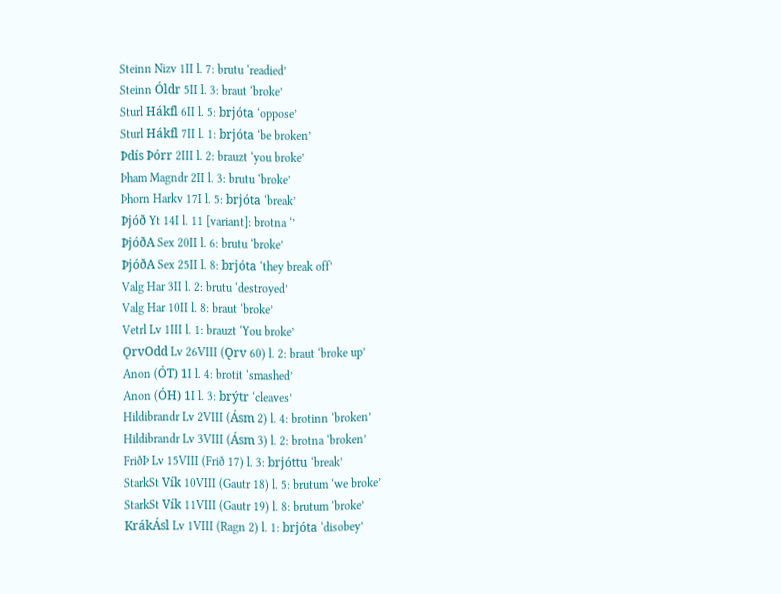Steinn Nizv 1II l. 7: brutu ‘readied’
Steinn Óldr 5II l. 3: braut ‘broke’
Sturl Hákfl 6II l. 5: brjóta ‘oppose’
Sturl Hákfl 7II l. 1: brjóta ‘be broken’
Þdís Þórr 2III l. 2: brauzt ‘you broke’
Þham Magndr 2II l. 3: brutu ‘broke’
Þhorn Harkv 17I l. 5: brjóta ‘break’
Þjóð Yt 14I l. 11 [variant]: brotna ‘’
ÞjóðA Sex 20II l. 6: brutu ‘broke’
ÞjóðA Sex 25II l. 8: brjóta ‘they break off’
Valg Har 3II l. 2: brutu ‘destroyed’
Valg Har 10II l. 8: braut ‘broke’
Vetrl Lv 1III l. 1: brauzt ‘You broke’
ǪrvOdd Lv 26VIII (Ǫrv 60) l. 2: braut ‘broke up’
Anon (ÓT) 1I l. 4: brotit ‘smashed’
Anon (ÓH) 1I l. 3: brýtr ‘cleaves’
Hildibrandr Lv 2VIII (Ásm 2) l. 4: brotinn ‘broken’
Hildibrandr Lv 3VIII (Ásm 3) l. 2: brotna ‘broken’
FriðÞ Lv 15VIII (Frið 17) l. 3: brjóttu ‘break’
StarkSt Vík 10VIII (Gautr 18) l. 5: brutum ‘we broke’
StarkSt Vík 11VIII (Gautr 19) l. 8: brutum ‘broke’
KrákÁsl Lv 1VIII (Ragn 2) l. 1: brjóta ‘disobey’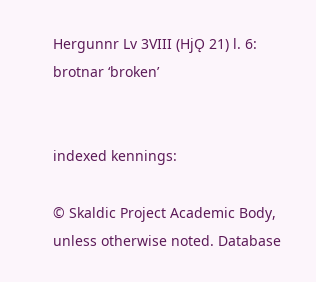Hergunnr Lv 3VIII (HjǪ 21) l. 6: brotnar ‘broken’


indexed kennings:

© Skaldic Project Academic Body, unless otherwise noted. Database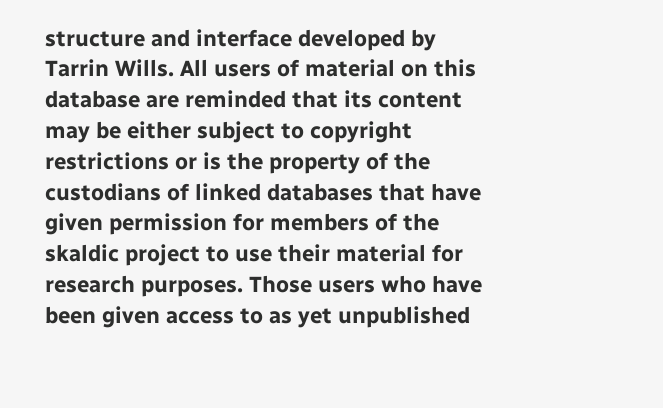structure and interface developed by Tarrin Wills. All users of material on this database are reminded that its content may be either subject to copyright restrictions or is the property of the custodians of linked databases that have given permission for members of the skaldic project to use their material for research purposes. Those users who have been given access to as yet unpublished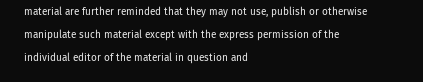material are further reminded that they may not use, publish or otherwise manipulate such material except with the express permission of the individual editor of the material in question and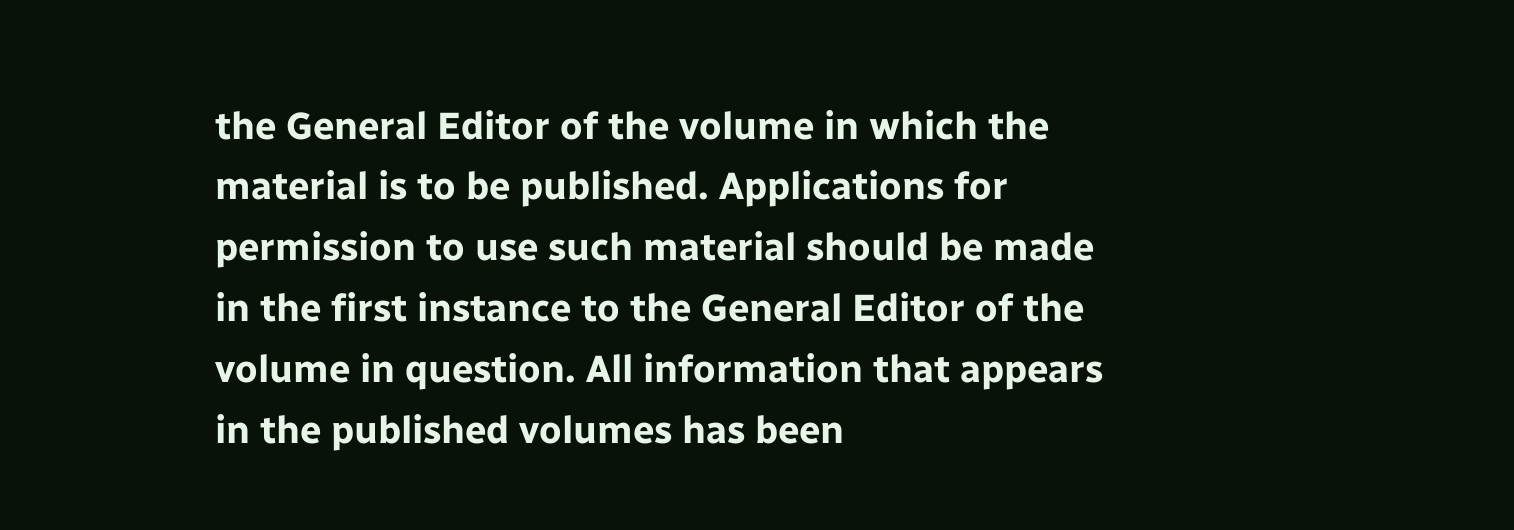the General Editor of the volume in which the material is to be published. Applications for permission to use such material should be made in the first instance to the General Editor of the volume in question. All information that appears in the published volumes has been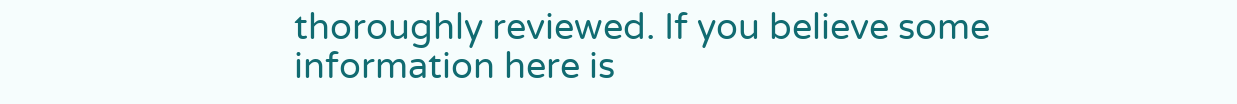thoroughly reviewed. If you believe some information here is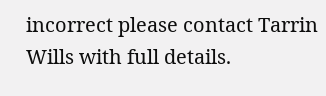incorrect please contact Tarrin Wills with full details.